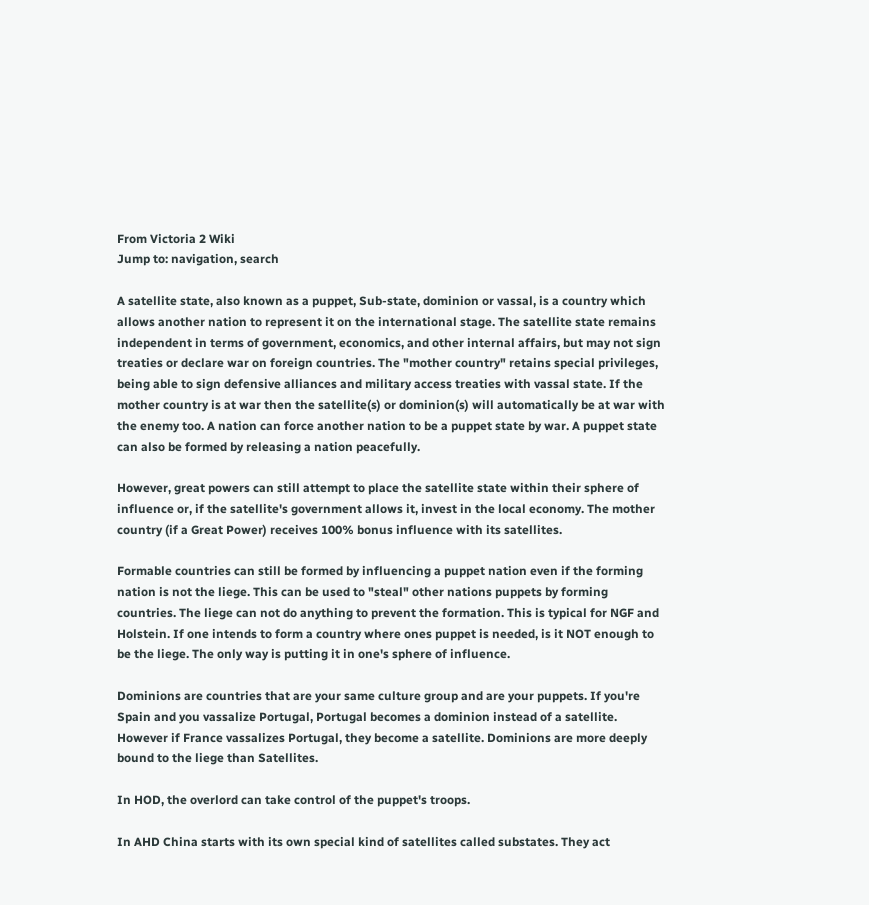From Victoria 2 Wiki
Jump to: navigation, search

A satellite state, also known as a puppet, Sub-state, dominion or vassal, is a country which allows another nation to represent it on the international stage. The satellite state remains independent in terms of government, economics, and other internal affairs, but may not sign treaties or declare war on foreign countries. The "mother country" retains special privileges, being able to sign defensive alliances and military access treaties with vassal state. If the mother country is at war then the satellite(s) or dominion(s) will automatically be at war with the enemy too. A nation can force another nation to be a puppet state by war. A puppet state can also be formed by releasing a nation peacefully.

However, great powers can still attempt to place the satellite state within their sphere of influence or, if the satellite's government allows it, invest in the local economy. The mother country (if a Great Power) receives 100% bonus influence with its satellites.

Formable countries can still be formed by influencing a puppet nation even if the forming nation is not the liege. This can be used to "steal" other nations puppets by forming countries. The liege can not do anything to prevent the formation. This is typical for NGF and Holstein. If one intends to form a country where ones puppet is needed, is it NOT enough to be the liege. The only way is putting it in one's sphere of influence.

Dominions are countries that are your same culture group and are your puppets. If you're Spain and you vassalize Portugal, Portugal becomes a dominion instead of a satellite. However if France vassalizes Portugal, they become a satellite. Dominions are more deeply bound to the liege than Satellites.

In HOD, the overlord can take control of the puppet's troops.

In AHD China starts with its own special kind of satellites called substates. They act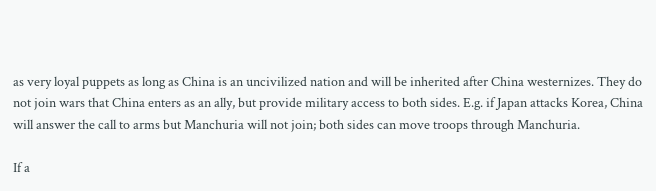as very loyal puppets as long as China is an uncivilized nation and will be inherited after China westernizes. They do not join wars that China enters as an ally, but provide military access to both sides. E.g. if Japan attacks Korea, China will answer the call to arms but Manchuria will not join; both sides can move troops through Manchuria.

If a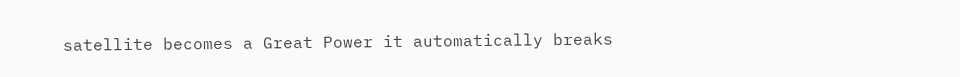satellite becomes a Great Power it automatically breaks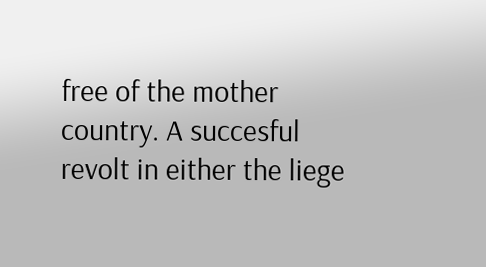free of the mother country. A succesful revolt in either the liege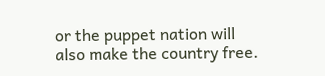or the puppet nation will also make the country free.